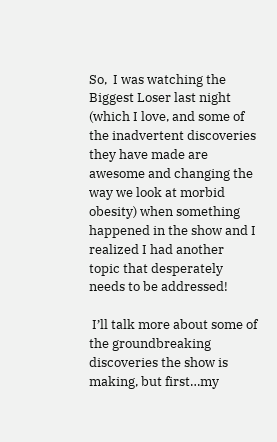So,  I was watching the Biggest Loser last night (which I love, and some of the inadvertent discoveries they have made are awesome and changing the way we look at morbid obesity) when something happened in the show and I realized I had another topic that desperately needs to be addressed!

 I’ll talk more about some of the groundbreaking discoveries the show is making, but first…my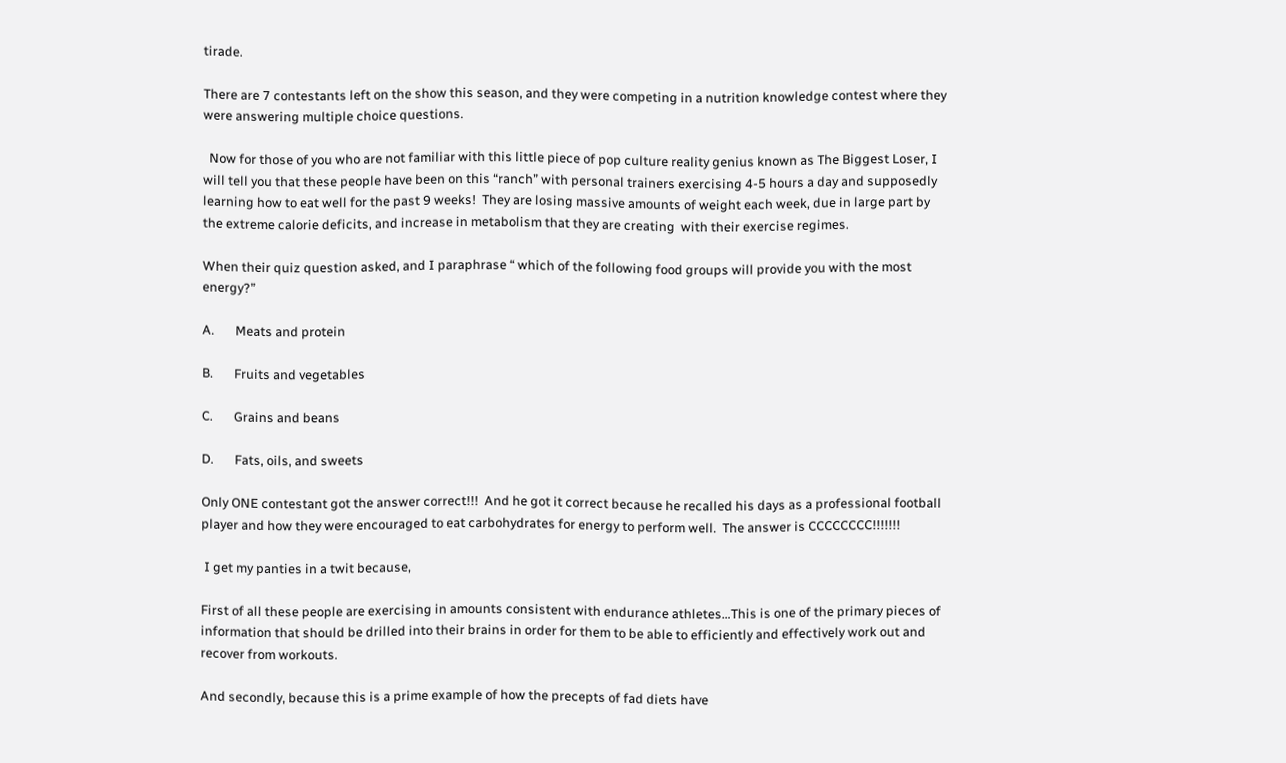tirade.

There are 7 contestants left on the show this season, and they were competing in a nutrition knowledge contest where they were answering multiple choice questions.

  Now for those of you who are not familiar with this little piece of pop culture reality genius known as The Biggest Loser, I will tell you that these people have been on this “ranch” with personal trainers exercising 4-5 hours a day and supposedly learning how to eat well for the past 9 weeks!  They are losing massive amounts of weight each week, due in large part by the extreme calorie deficits, and increase in metabolism that they are creating  with their exercise regimes.

When their quiz question asked, and I paraphrase “ which of the following food groups will provide you with the most energy?”

A.       Meats and protein

B.       Fruits and vegetables

C.       Grains and beans

D.       Fats, oils, and sweets

Only ONE contestant got the answer correct!!!  And he got it correct because he recalled his days as a professional football player and how they were encouraged to eat carbohydrates for energy to perform well.  The answer is CCCCCCCC!!!!!!!

 I get my panties in a twit because,

First of all these people are exercising in amounts consistent with endurance athletes…This is one of the primary pieces of information that should be drilled into their brains in order for them to be able to efficiently and effectively work out and recover from workouts.

And secondly, because this is a prime example of how the precepts of fad diets have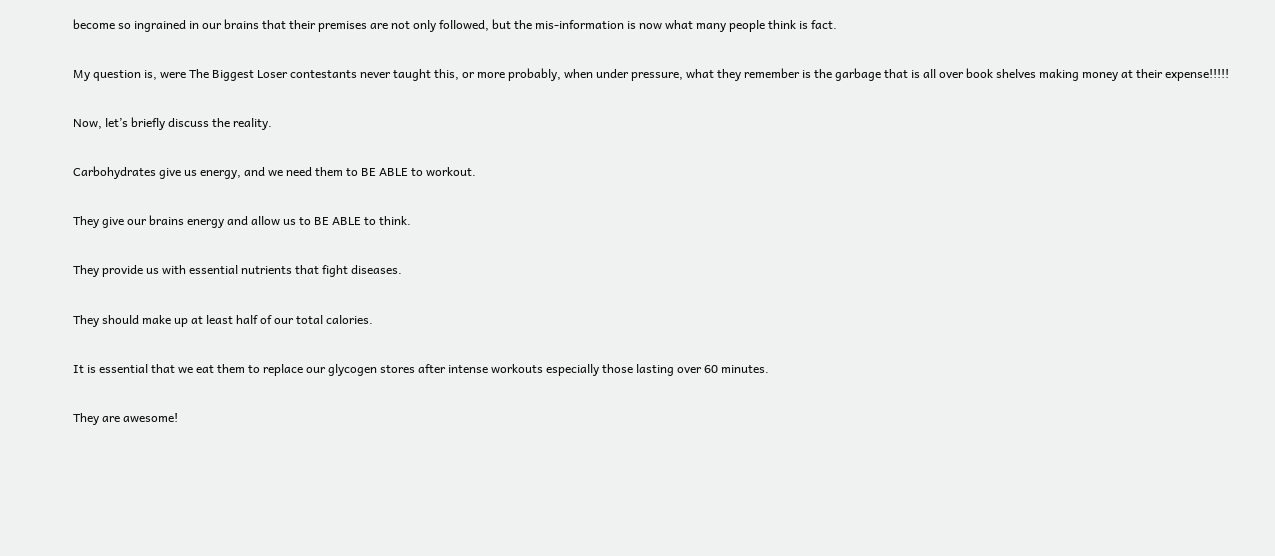become so ingrained in our brains that their premises are not only followed, but the mis-information is now what many people think is fact.

My question is, were The Biggest Loser contestants never taught this, or more probably, when under pressure, what they remember is the garbage that is all over book shelves making money at their expense!!!!!

Now, let’s briefly discuss the reality.

Carbohydrates give us energy, and we need them to BE ABLE to workout.

They give our brains energy and allow us to BE ABLE to think.

They provide us with essential nutrients that fight diseases.

They should make up at least half of our total calories.

It is essential that we eat them to replace our glycogen stores after intense workouts especially those lasting over 60 minutes.

They are awesome!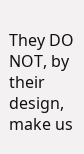They DO NOT, by their design, make us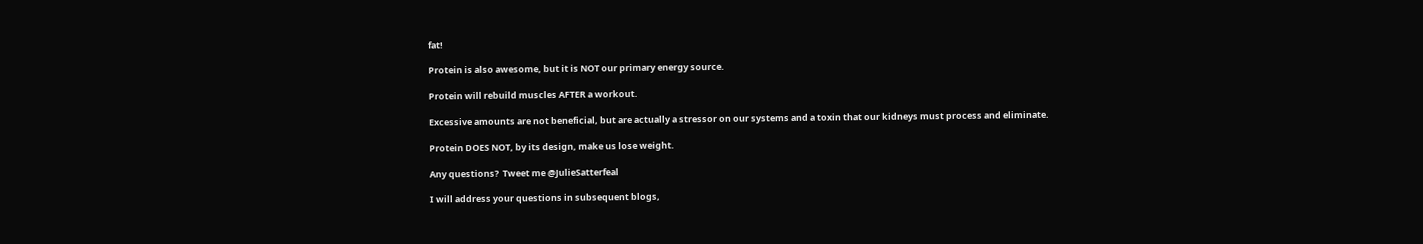fat!

Protein is also awesome, but it is NOT our primary energy source.

Protein will rebuild muscles AFTER a workout.

Excessive amounts are not beneficial, but are actually a stressor on our systems and a toxin that our kidneys must process and eliminate.

Protein DOES NOT, by its design, make us lose weight.

Any questions?  Tweet me @JulieSatterfeal

I will address your questions in subsequent blogs,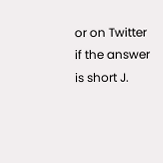or on Twitter if the answer is short J.